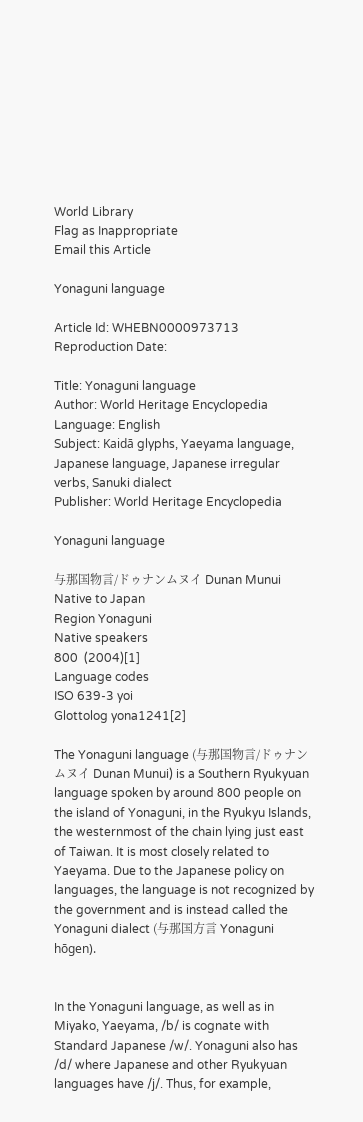World Library
Flag as Inappropriate
Email this Article

Yonaguni language

Article Id: WHEBN0000973713
Reproduction Date:

Title: Yonaguni language
Author: World Heritage Encyclopedia
Language: English
Subject: Kaidā glyphs, Yaeyama language, Japanese language, Japanese irregular verbs, Sanuki dialect
Publisher: World Heritage Encyclopedia

Yonaguni language

与那国物言/ドゥナンムヌイ Dunan Munui
Native to Japan
Region Yonaguni
Native speakers
800  (2004)[1]
Language codes
ISO 639-3 yoi
Glottolog yona1241[2]

The Yonaguni language (与那国物言/ドゥナンムヌイ Dunan Munui) is a Southern Ryukyuan language spoken by around 800 people on the island of Yonaguni, in the Ryukyu Islands, the westernmost of the chain lying just east of Taiwan. It is most closely related to Yaeyama. Due to the Japanese policy on languages, the language is not recognized by the government and is instead called the Yonaguni dialect (与那国方言 Yonaguni hōgen).


In the Yonaguni language, as well as in Miyako, Yaeyama, /b/ is cognate with Standard Japanese /w/. Yonaguni also has /d/ where Japanese and other Ryukyuan languages have /j/. Thus, for example,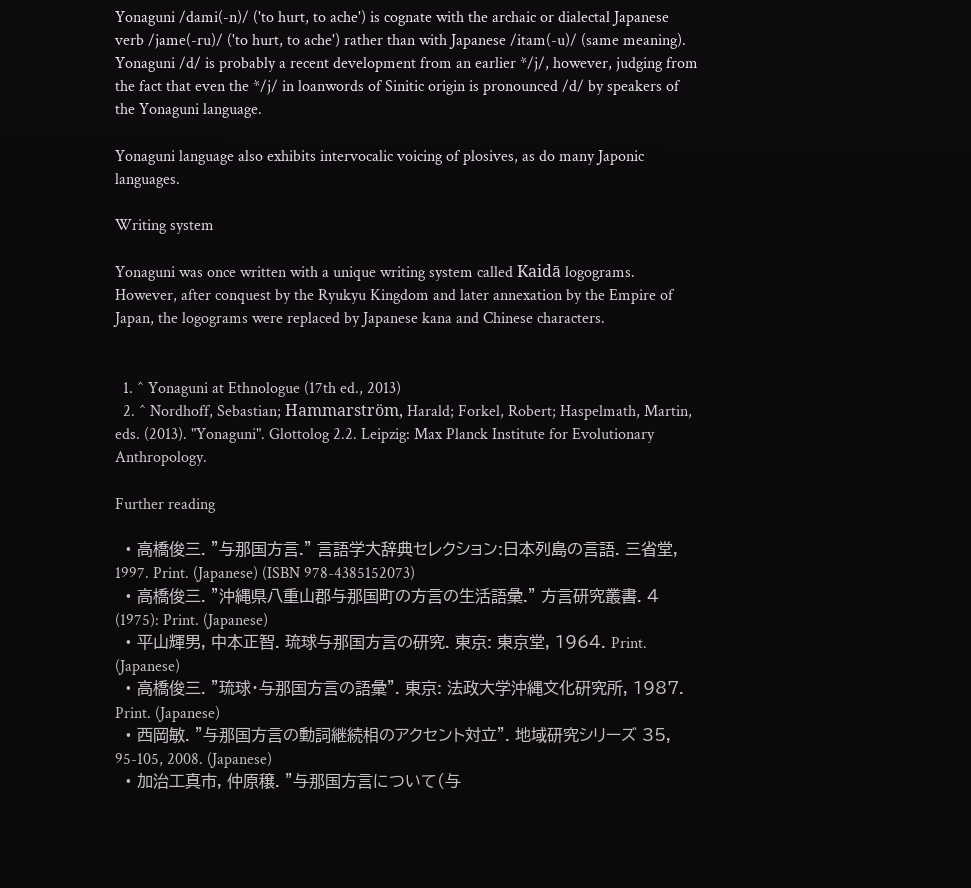Yonaguni /dami(-n)/ ('to hurt, to ache') is cognate with the archaic or dialectal Japanese verb /jame(-ru)/ ('to hurt, to ache') rather than with Japanese /itam(-u)/ (same meaning). Yonaguni /d/ is probably a recent development from an earlier */j/, however, judging from the fact that even the */j/ in loanwords of Sinitic origin is pronounced /d/ by speakers of the Yonaguni language.

Yonaguni language also exhibits intervocalic voicing of plosives, as do many Japonic languages.

Writing system

Yonaguni was once written with a unique writing system called Kaidā logograms. However, after conquest by the Ryukyu Kingdom and later annexation by the Empire of Japan, the logograms were replaced by Japanese kana and Chinese characters.


  1. ^ Yonaguni at Ethnologue (17th ed., 2013)
  2. ^ Nordhoff, Sebastian; Hammarström, Harald; Forkel, Robert; Haspelmath, Martin, eds. (2013). "Yonaguni". Glottolog 2.2. Leipzig: Max Planck Institute for Evolutionary Anthropology.

Further reading

  • 高橋俊三. "与那国方言." 言語学大辞典セレクション:日本列島の言語. 三省堂, 1997. Print. (Japanese) (ISBN 978-4385152073)
  • 高橋俊三. "沖縄県八重山郡与那国町の方言の生活語彙." 方言研究叢書. 4 (1975): Print. (Japanese)
  • 平山輝男, 中本正智. 琉球与那国方言の研究. 東京: 東京堂, 1964. Print. (Japanese)
  • 高橋俊三. "琉球・与那国方言の語彙". 東京: 法政大学沖縄文化硏究所, 1987. Print. (Japanese)
  • 西岡敏. "与那国方言の動詞継続相のアクセント対立". 地域研究シリーズ 35, 95-105, 2008. (Japanese)
  • 加治工真市, 仲原穣. "与那国方言について(与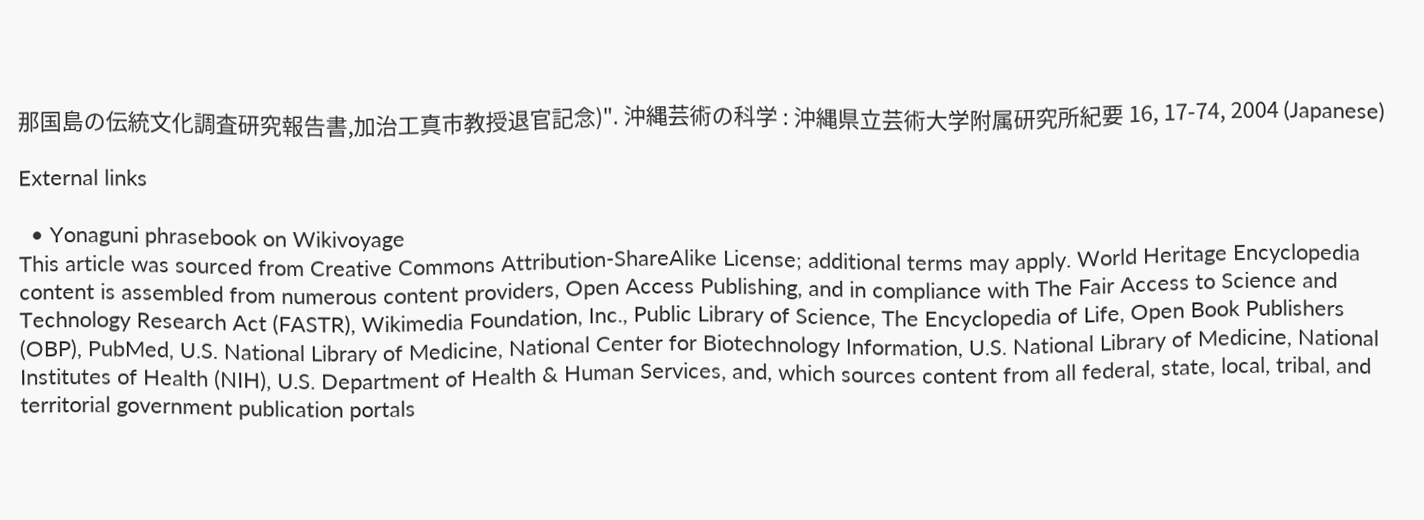那国島の伝統文化調査研究報告書,加治工真市教授退官記念)". 沖縄芸術の科学 : 沖縄県立芸術大学附属研究所紀要 16, 17-74, 2004 (Japanese)

External links

  • Yonaguni phrasebook on Wikivoyage
This article was sourced from Creative Commons Attribution-ShareAlike License; additional terms may apply. World Heritage Encyclopedia content is assembled from numerous content providers, Open Access Publishing, and in compliance with The Fair Access to Science and Technology Research Act (FASTR), Wikimedia Foundation, Inc., Public Library of Science, The Encyclopedia of Life, Open Book Publishers (OBP), PubMed, U.S. National Library of Medicine, National Center for Biotechnology Information, U.S. National Library of Medicine, National Institutes of Health (NIH), U.S. Department of Health & Human Services, and, which sources content from all federal, state, local, tribal, and territorial government publication portals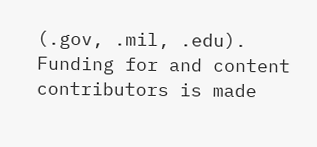(.gov, .mil, .edu). Funding for and content contributors is made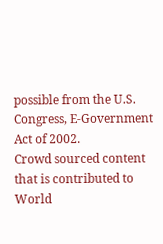possible from the U.S. Congress, E-Government Act of 2002.
Crowd sourced content that is contributed to World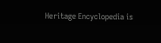Heritage Encyclopedia is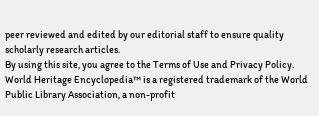peer reviewed and edited by our editorial staff to ensure quality scholarly research articles.
By using this site, you agree to the Terms of Use and Privacy Policy. World Heritage Encyclopedia™ is a registered trademark of the World Public Library Association, a non-profit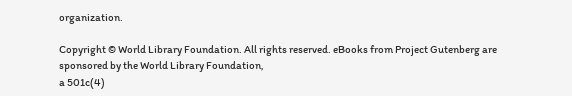organization.

Copyright © World Library Foundation. All rights reserved. eBooks from Project Gutenberg are sponsored by the World Library Foundation,
a 501c(4)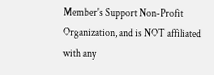Member's Support Non-Profit Organization, and is NOT affiliated with any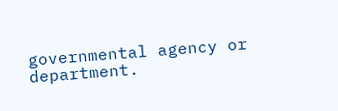governmental agency or department.